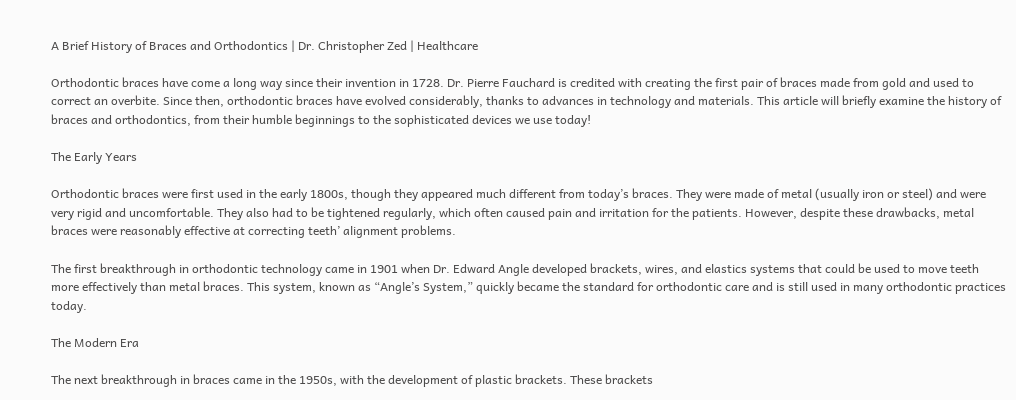A Brief History of Braces and Orthodontics | Dr. Christopher Zed | Healthcare

Orthodontic braces have come a long way since their invention in 1728. Dr. Pierre Fauchard is credited with creating the first pair of braces made from gold and used to correct an overbite. Since then, orthodontic braces have evolved considerably, thanks to advances in technology and materials. This article will briefly examine the history of braces and orthodontics, from their humble beginnings to the sophisticated devices we use today!

The Early Years

Orthodontic braces were first used in the early 1800s, though they appeared much different from today’s braces. They were made of metal (usually iron or steel) and were very rigid and uncomfortable. They also had to be tightened regularly, which often caused pain and irritation for the patients. However, despite these drawbacks, metal braces were reasonably effective at correcting teeth’ alignment problems.

The first breakthrough in orthodontic technology came in 1901 when Dr. Edward Angle developed brackets, wires, and elastics systems that could be used to move teeth more effectively than metal braces. This system, known as “Angle’s System,” quickly became the standard for orthodontic care and is still used in many orthodontic practices today.

The Modern Era

The next breakthrough in braces came in the 1950s, with the development of plastic brackets. These brackets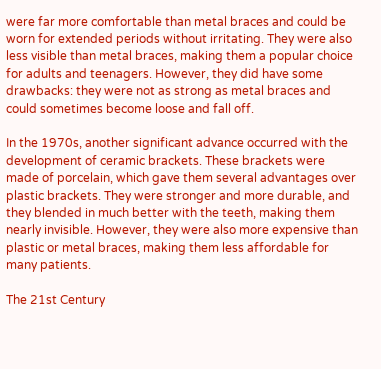were far more comfortable than metal braces and could be worn for extended periods without irritating. They were also less visible than metal braces, making them a popular choice for adults and teenagers. However, they did have some drawbacks: they were not as strong as metal braces and could sometimes become loose and fall off.

In the 1970s, another significant advance occurred with the development of ceramic brackets. These brackets were made of porcelain, which gave them several advantages over plastic brackets. They were stronger and more durable, and they blended in much better with the teeth, making them nearly invisible. However, they were also more expensive than plastic or metal braces, making them less affordable for many patients.

The 21st Century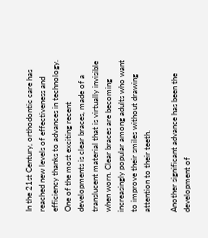In the 21st Century, orthodontic care has reached new levels of effectiveness and efficiency thanks to advances in technology. One of the most exciting recent developments is clear braces, made of a translucent material that is virtually invisible when worn. Clear braces are becoming increasingly popular among adults who want to improve their smiles without drawing attention to their teeth.

Another significant advance has been the development of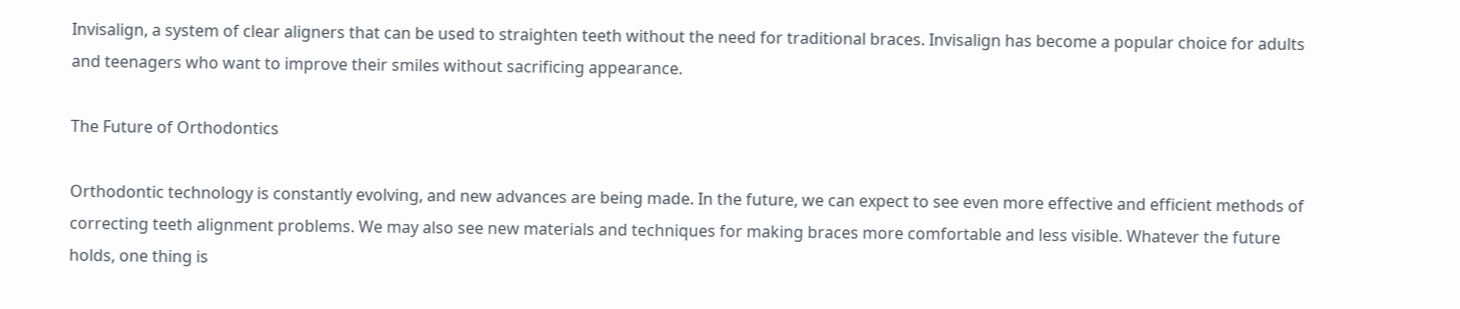Invisalign, a system of clear aligners that can be used to straighten teeth without the need for traditional braces. Invisalign has become a popular choice for adults and teenagers who want to improve their smiles without sacrificing appearance.

The Future of Orthodontics

Orthodontic technology is constantly evolving, and new advances are being made. In the future, we can expect to see even more effective and efficient methods of correcting teeth alignment problems. We may also see new materials and techniques for making braces more comfortable and less visible. Whatever the future holds, one thing is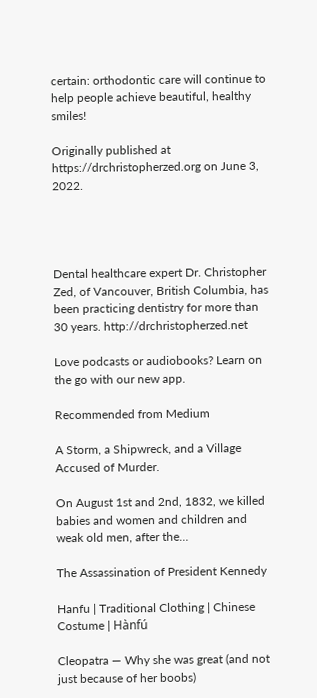certain: orthodontic care will continue to help people achieve beautiful, healthy smiles!

Originally published at https://drchristopherzed.org on June 3, 2022.




Dental healthcare expert Dr. Christopher Zed, of Vancouver, British Columbia, has been practicing dentistry for more than 30 years. http://drchristopherzed.net

Love podcasts or audiobooks? Learn on the go with our new app.

Recommended from Medium

A Storm, a Shipwreck, and a Village Accused of Murder.

On August 1st and 2nd, 1832, we killed babies and women and children and weak old men, after the…

The Assassination of President Kennedy

Hanfu | Traditional Clothing | Chinese Costume | Hànfú

Cleopatra — Why she was great (and not just because of her boobs)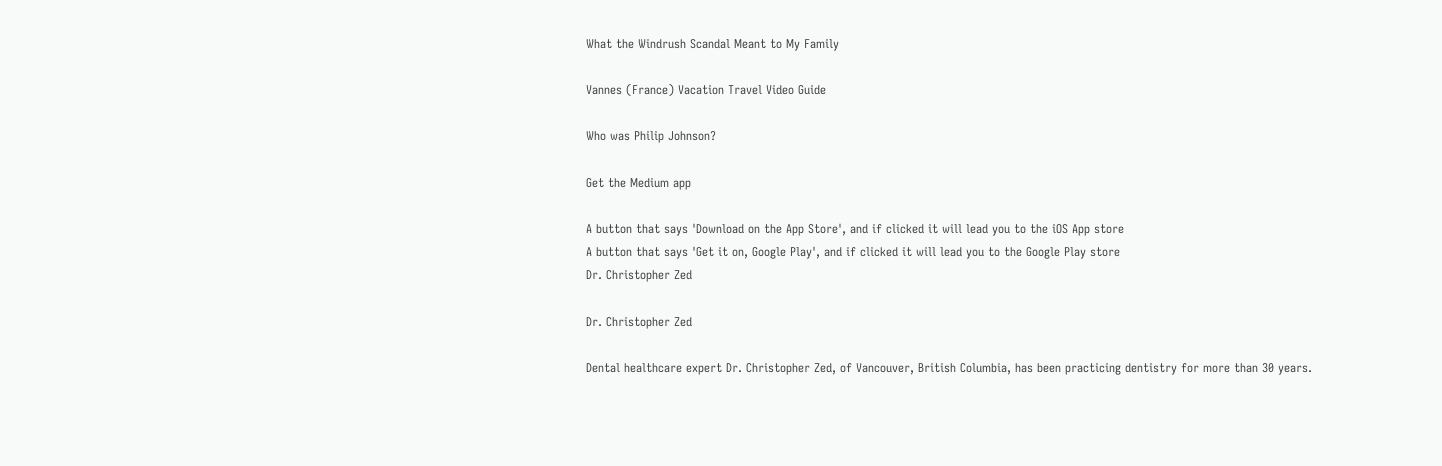What the Windrush Scandal Meant to My Family

Vannes (France) Vacation Travel Video Guide

Who was Philip Johnson?

Get the Medium app

A button that says 'Download on the App Store', and if clicked it will lead you to the iOS App store
A button that says 'Get it on, Google Play', and if clicked it will lead you to the Google Play store
Dr. Christopher Zed

Dr. Christopher Zed

Dental healthcare expert Dr. Christopher Zed, of Vancouver, British Columbia, has been practicing dentistry for more than 30 years.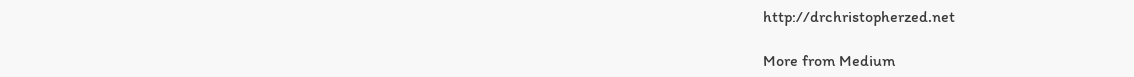http://drchristopherzed.net

More from Medium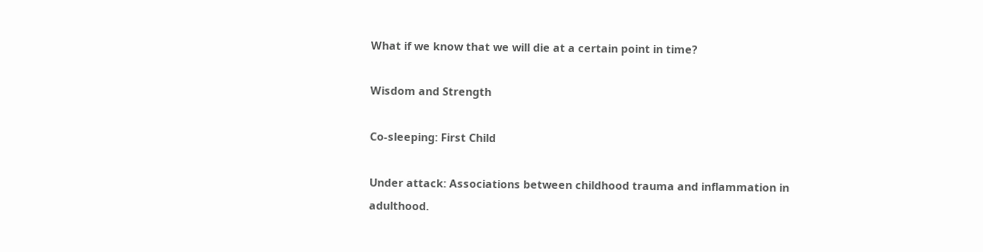What if we know that we will die at a certain point in time?

Wisdom and Strength

Co-sleeping: First Child

Under attack: Associations between childhood trauma and inflammation in adulthood.